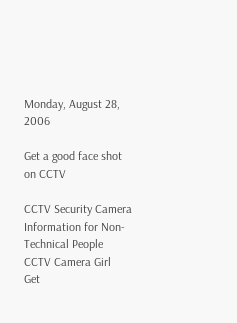Monday, August 28, 2006

Get a good face shot on CCTV

CCTV Security Camera Information for Non-Technical People
CCTV Camera Girl
Get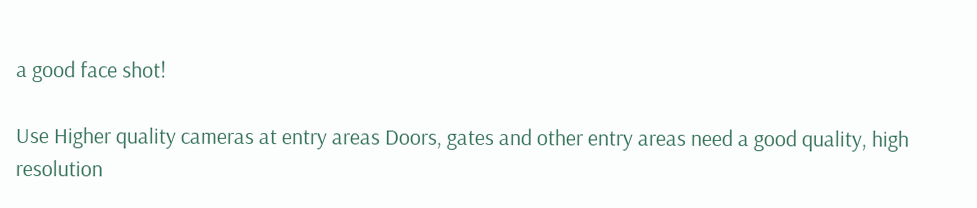a good face shot!

Use Higher quality cameras at entry areas Doors, gates and other entry areas need a good quality, high resolution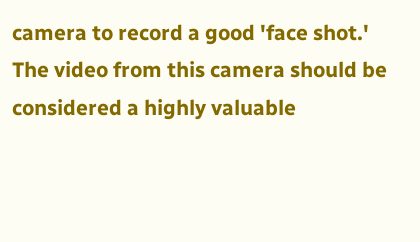camera to record a good 'face shot.' The video from this camera should be considered a highly valuable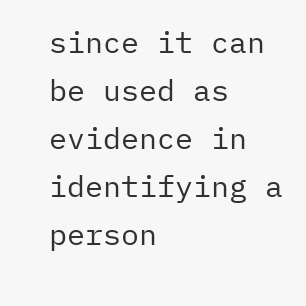since it can be used as evidence in identifying a person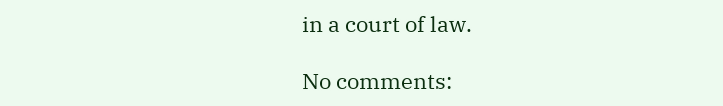in a court of law.

No comments: